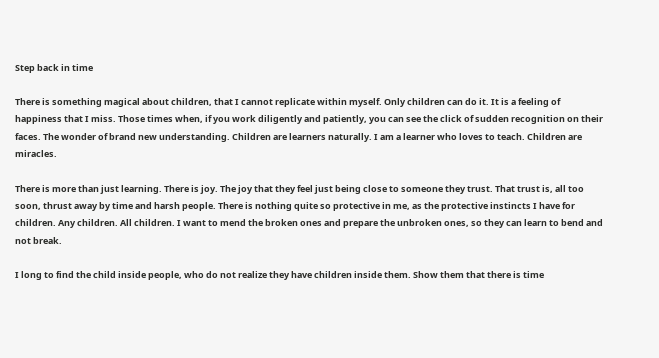Step back in time

There is something magical about children, that I cannot replicate within myself. Only children can do it. It is a feeling of happiness that I miss. Those times when, if you work diligently and patiently, you can see the click of sudden recognition on their faces. The wonder of brand new understanding. Children are learners naturally. I am a learner who loves to teach. Children are miracles.

There is more than just learning. There is joy. The joy that they feel just being close to someone they trust. That trust is, all too soon, thrust away by time and harsh people. There is nothing quite so protective in me, as the protective instincts I have for children. Any children. All children. I want to mend the broken ones and prepare the unbroken ones, so they can learn to bend and not break.

I long to find the child inside people, who do not realize they have children inside them. Show them that there is time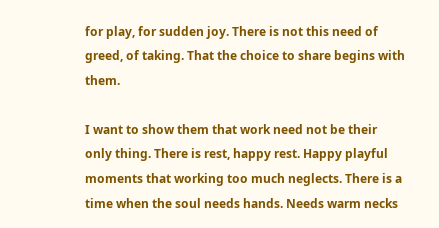for play, for sudden joy. There is not this need of greed, of taking. That the choice to share begins with them.

I want to show them that work need not be their only thing. There is rest, happy rest. Happy playful moments that working too much neglects. There is a time when the soul needs hands. Needs warm necks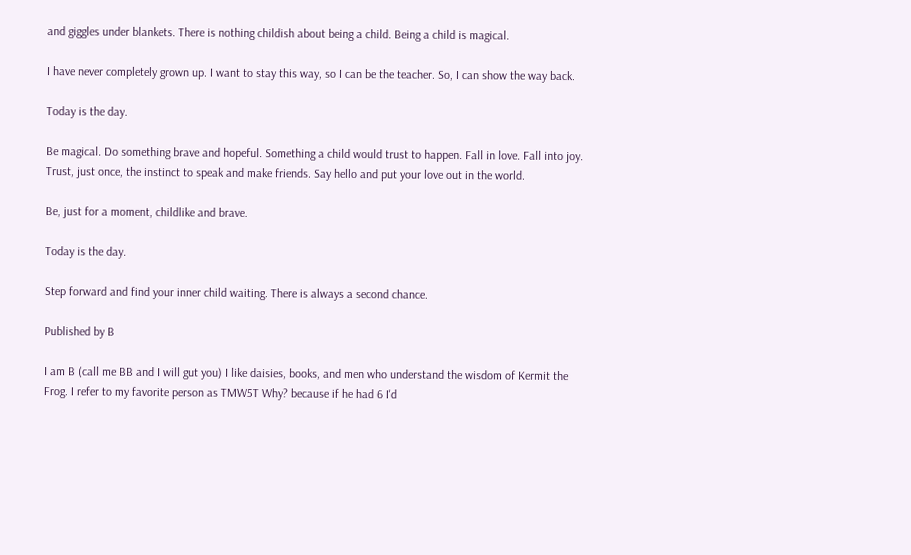and giggles under blankets. There is nothing childish about being a child. Being a child is magical.

I have never completely grown up. I want to stay this way, so I can be the teacher. So, I can show the way back.

Today is the day.

Be magical. Do something brave and hopeful. Something a child would trust to happen. Fall in love. Fall into joy. Trust, just once, the instinct to speak and make friends. Say hello and put your love out in the world.

Be, just for a moment, childlike and brave.

Today is the day.

Step forward and find your inner child waiting. There is always a second chance.

Published by B

I am B (call me BB and I will gut you) I like daisies, books, and men who understand the wisdom of Kermit the Frog. I refer to my favorite person as TMW5T Why? because if he had 6 I'd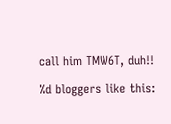call him TMW6T, duh!!

%d bloggers like this: